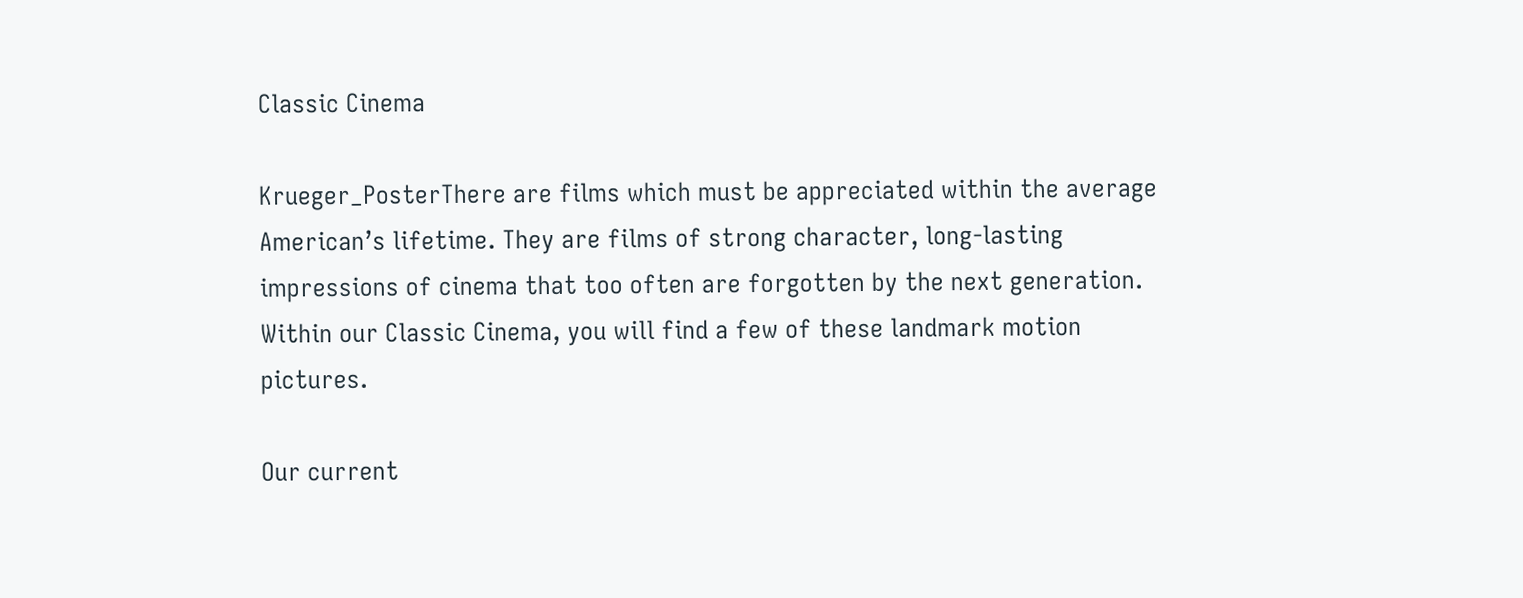Classic Cinema

Krueger_PosterThere are films which must be appreciated within the average American’s lifetime. They are films of strong character, long-lasting impressions of cinema that too often are forgotten by the next generation. Within our Classic Cinema, you will find a few of these landmark motion pictures.

Our current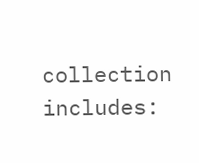collection includes: